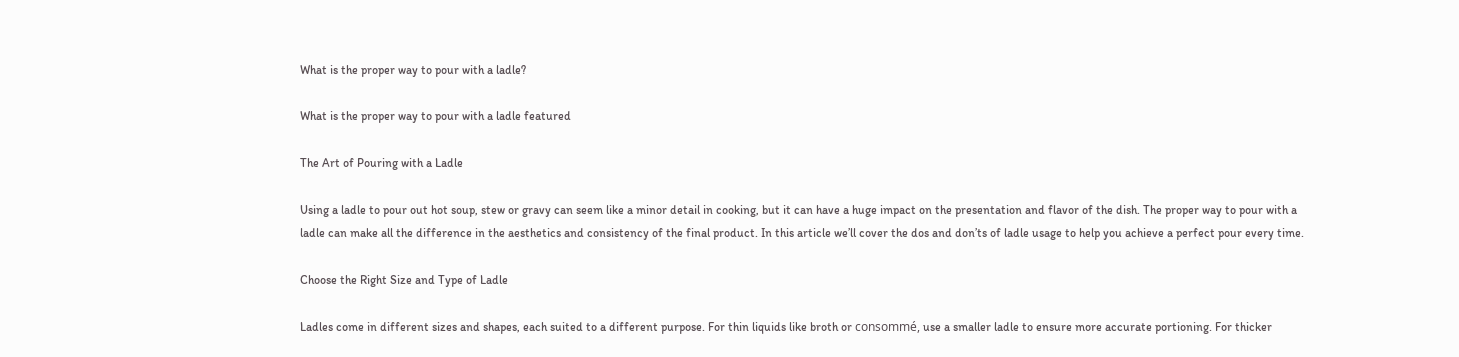What is the proper way to pour with a ladle?

What is the proper way to pour with a ladle featured

The Art of Pouring with a Ladle

Using a ladle to pour out hot soup, stew or gravy can seem like a minor detail in cooking, but it can have a huge impact on the presentation and flavor of the dish. The proper way to pour with a ladle can make all the difference in the aesthetics and consistency of the final product. In this article we’ll cover the dos and don’ts of ladle usage to help you achieve a perfect pour every time.

Choose the Right Size and Type of Ladle

Ladles come in different sizes and shapes, each suited to a different purpose. For thin liquids like broth or consommé, use a smaller ladle to ensure more accurate portioning. For thicker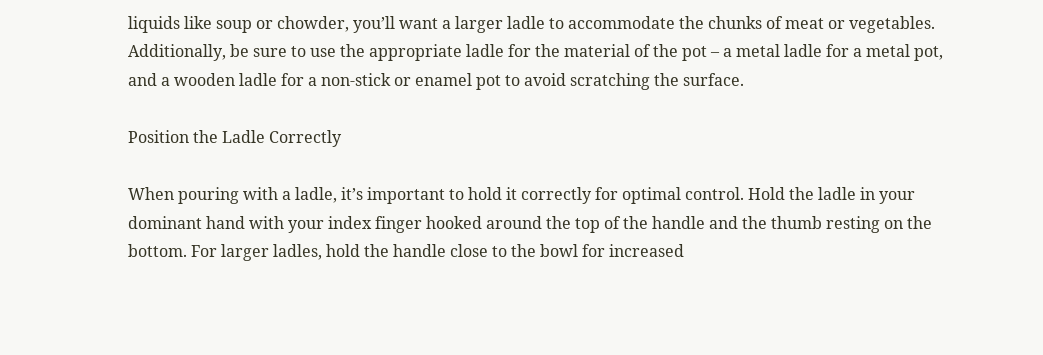liquids like soup or chowder, you’ll want a larger ladle to accommodate the chunks of meat or vegetables. Additionally, be sure to use the appropriate ladle for the material of the pot – a metal ladle for a metal pot, and a wooden ladle for a non-stick or enamel pot to avoid scratching the surface.

Position the Ladle Correctly

When pouring with a ladle, it’s important to hold it correctly for optimal control. Hold the ladle in your dominant hand with your index finger hooked around the top of the handle and the thumb resting on the bottom. For larger ladles, hold the handle close to the bowl for increased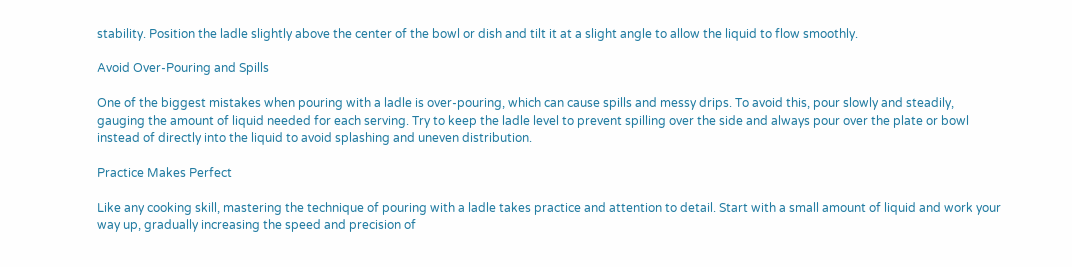stability. Position the ladle slightly above the center of the bowl or dish and tilt it at a slight angle to allow the liquid to flow smoothly.

Avoid Over-Pouring and Spills

One of the biggest mistakes when pouring with a ladle is over-pouring, which can cause spills and messy drips. To avoid this, pour slowly and steadily, gauging the amount of liquid needed for each serving. Try to keep the ladle level to prevent spilling over the side and always pour over the plate or bowl instead of directly into the liquid to avoid splashing and uneven distribution.

Practice Makes Perfect

Like any cooking skill, mastering the technique of pouring with a ladle takes practice and attention to detail. Start with a small amount of liquid and work your way up, gradually increasing the speed and precision of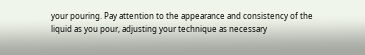your pouring. Pay attention to the appearance and consistency of the liquid as you pour, adjusting your technique as necessary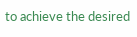to achieve the desired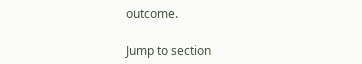outcome.

Jump to section